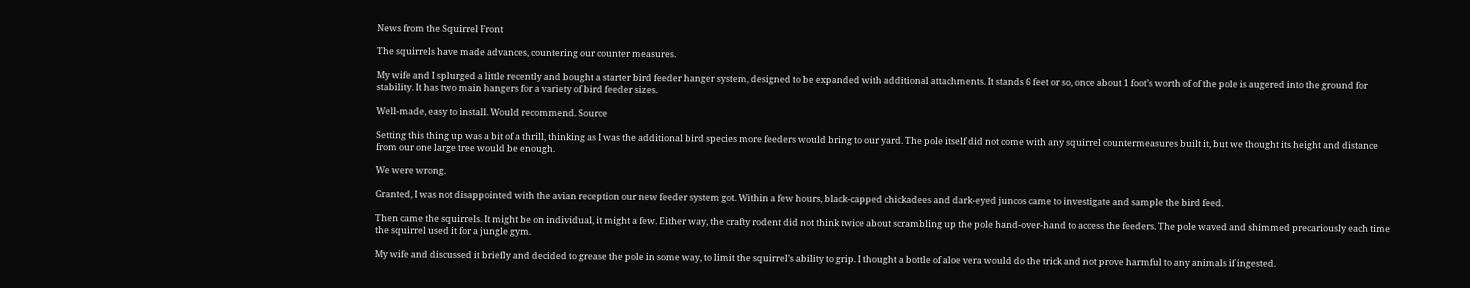News from the Squirrel Front

The squirrels have made advances, countering our counter measures.

My wife and I splurged a little recently and bought a starter bird feeder hanger system, designed to be expanded with additional attachments. It stands 6 feet or so, once about 1 foot’s worth of of the pole is augered into the ground for stability. It has two main hangers for a variety of bird feeder sizes.

Well-made, easy to install. Would recommend. Source

Setting this thing up was a bit of a thrill, thinking as I was the additional bird species more feeders would bring to our yard. The pole itself did not come with any squirrel countermeasures built it, but we thought its height and distance from our one large tree would be enough.

We were wrong.

Granted, I was not disappointed with the avian reception our new feeder system got. Within a few hours, black-capped chickadees and dark-eyed juncos came to investigate and sample the bird feed.

Then came the squirrels. It might be on individual, it might a few. Either way, the crafty rodent did not think twice about scrambling up the pole hand-over-hand to access the feeders. The pole waved and shimmed precariously each time the squirrel used it for a jungle gym.

My wife and discussed it briefly and decided to grease the pole in some way, to limit the squirrel’s ability to grip. I thought a bottle of aloe vera would do the trick and not prove harmful to any animals if ingested.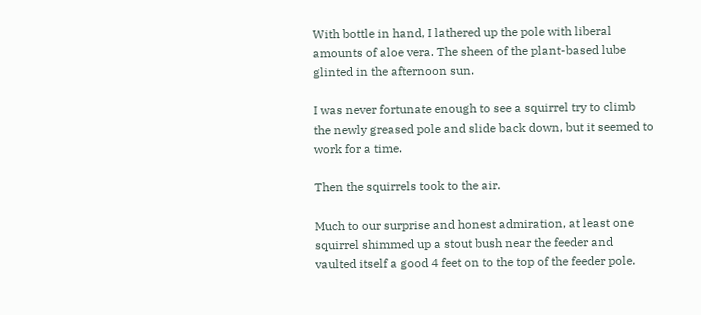With bottle in hand, I lathered up the pole with liberal amounts of aloe vera. The sheen of the plant-based lube glinted in the afternoon sun.

I was never fortunate enough to see a squirrel try to climb the newly greased pole and slide back down, but it seemed to work for a time.

Then the squirrels took to the air.

Much to our surprise and honest admiration, at least one squirrel shimmed up a stout bush near the feeder and vaulted itself a good 4 feet on to the top of the feeder pole.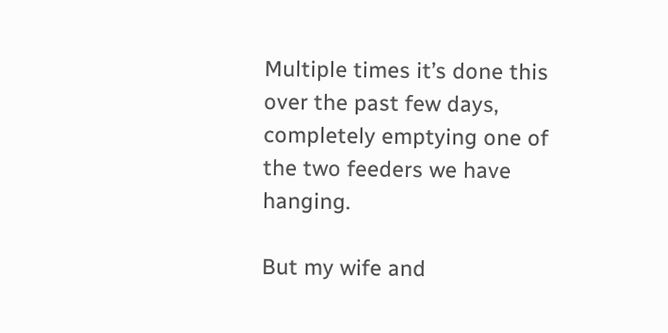Multiple times it’s done this over the past few days, completely emptying one of the two feeders we have hanging.

But my wife and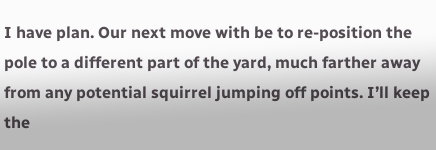I have plan. Our next move with be to re-position the pole to a different part of the yard, much farther away from any potential squirrel jumping off points. I’ll keep the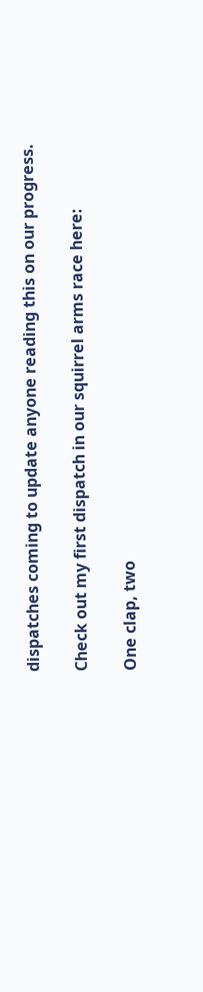dispatches coming to update anyone reading this on our progress.

Check out my first dispatch in our squirrel arms race here:

One clap, two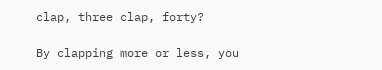clap, three clap, forty?

By clapping more or less, you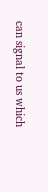can signal to us which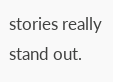stories really stand out.